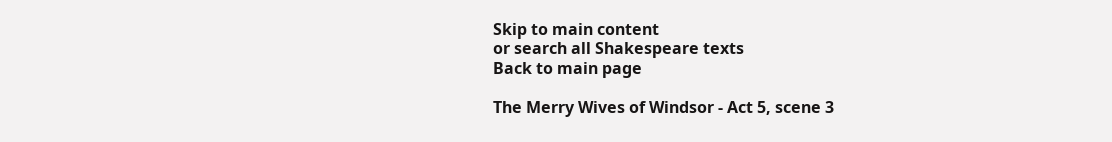Skip to main content
or search all Shakespeare texts
Back to main page

The Merry Wives of Windsor - Act 5, scene 3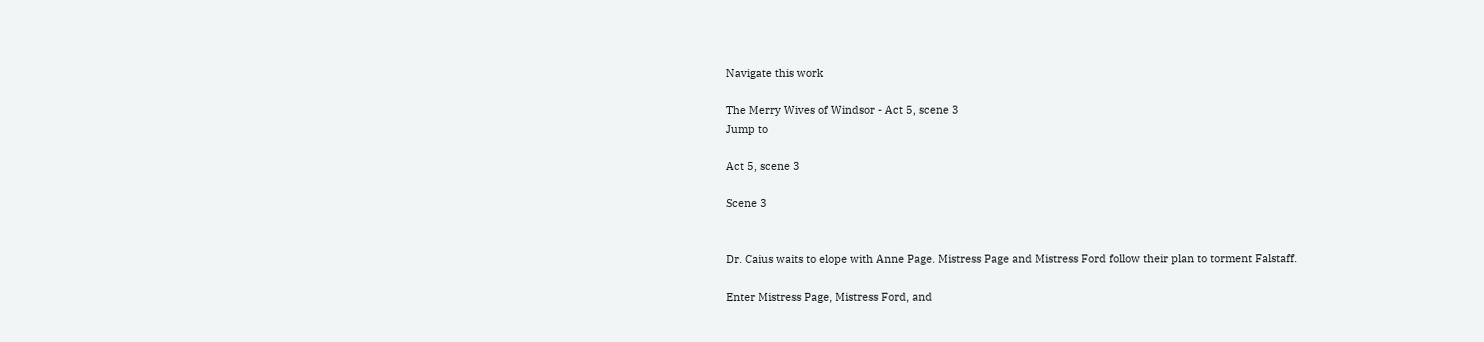Navigate this work

The Merry Wives of Windsor - Act 5, scene 3
Jump to

Act 5, scene 3

Scene 3


Dr. Caius waits to elope with Anne Page. Mistress Page and Mistress Ford follow their plan to torment Falstaff.

Enter Mistress Page, Mistress Ford, and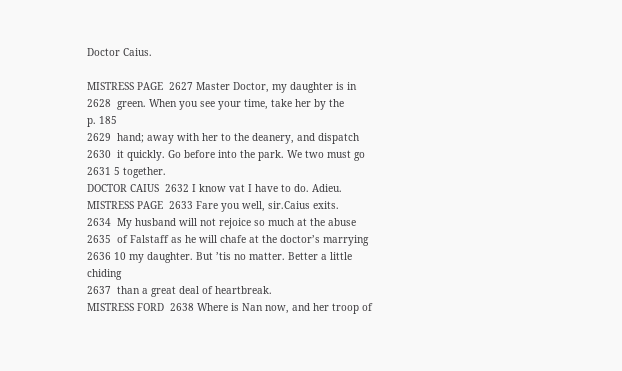Doctor Caius.

MISTRESS PAGE  2627 Master Doctor, my daughter is in
2628  green. When you see your time, take her by the
p. 185
2629  hand; away with her to the deanery, and dispatch
2630  it quickly. Go before into the park. We two must go
2631 5 together.
DOCTOR CAIUS  2632 I know vat I have to do. Adieu.
MISTRESS PAGE  2633 Fare you well, sir.Caius exits.
2634  My husband will not rejoice so much at the abuse
2635  of Falstaff as he will chafe at the doctor’s marrying
2636 10 my daughter. But ’tis no matter. Better a little chiding
2637  than a great deal of heartbreak.
MISTRESS FORD  2638 Where is Nan now, and her troop of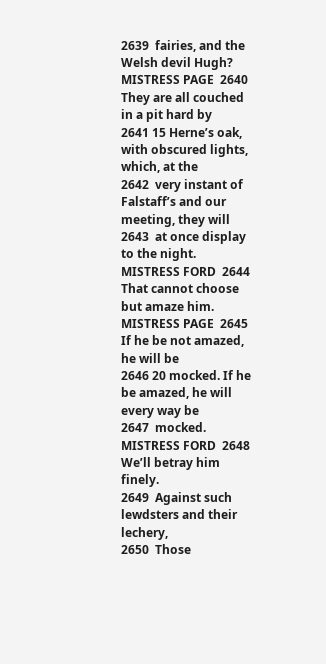2639  fairies, and the Welsh devil Hugh?
MISTRESS PAGE  2640 They are all couched in a pit hard by
2641 15 Herne’s oak, with obscured lights, which, at the
2642  very instant of Falstaff’s and our meeting, they will
2643  at once display to the night.
MISTRESS FORD  2644 That cannot choose but amaze him.
MISTRESS PAGE  2645 If he be not amazed, he will be
2646 20 mocked. If he be amazed, he will every way be
2647  mocked.
MISTRESS FORD  2648 We’ll betray him finely.
2649  Against such lewdsters and their lechery,
2650  Those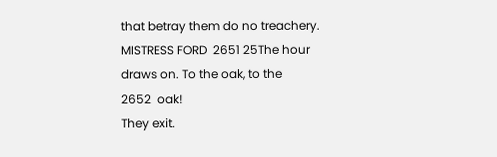that betray them do no treachery.
MISTRESS FORD  2651 25The hour draws on. To the oak, to the
2652  oak!
They exit.